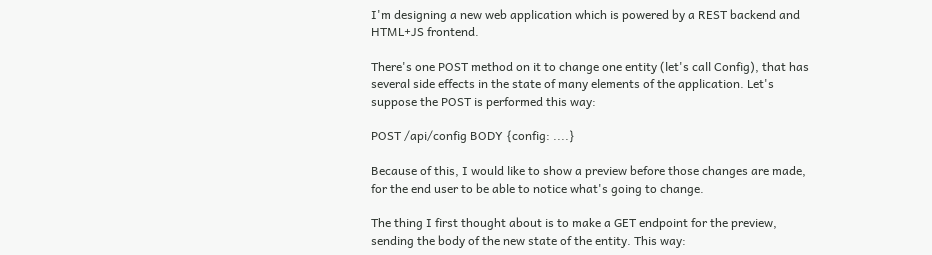I'm designing a new web application which is powered by a REST backend and HTML+JS frontend.

There's one POST method on it to change one entity (let's call Config), that has several side effects in the state of many elements of the application. Let's suppose the POST is performed this way:

POST /api/config BODY {config: ....}

Because of this, I would like to show a preview before those changes are made, for the end user to be able to notice what's going to change.

The thing I first thought about is to make a GET endpoint for the preview, sending the body of the new state of the entity. This way: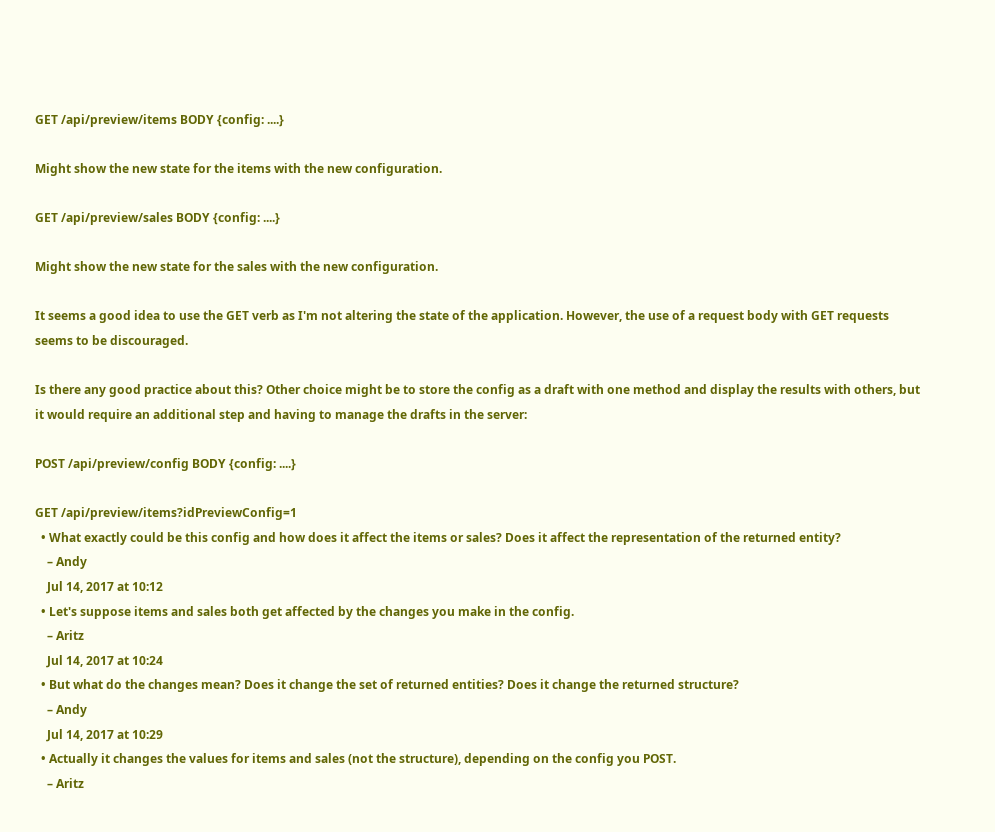GET /api/preview/items BODY {config: ....}

Might show the new state for the items with the new configuration.

GET /api/preview/sales BODY {config: ....}

Might show the new state for the sales with the new configuration.

It seems a good idea to use the GET verb as I'm not altering the state of the application. However, the use of a request body with GET requests seems to be discouraged.

Is there any good practice about this? Other choice might be to store the config as a draft with one method and display the results with others, but it would require an additional step and having to manage the drafts in the server:

POST /api/preview/config BODY {config: ....}

GET /api/preview/items?idPreviewConfig=1
  • What exactly could be this config and how does it affect the items or sales? Does it affect the representation of the returned entity?
    – Andy
    Jul 14, 2017 at 10:12
  • Let's suppose items and sales both get affected by the changes you make in the config.
    – Aritz
    Jul 14, 2017 at 10:24
  • But what do the changes mean? Does it change the set of returned entities? Does it change the returned structure?
    – Andy
    Jul 14, 2017 at 10:29
  • Actually it changes the values for items and sales (not the structure), depending on the config you POST.
    – Aritz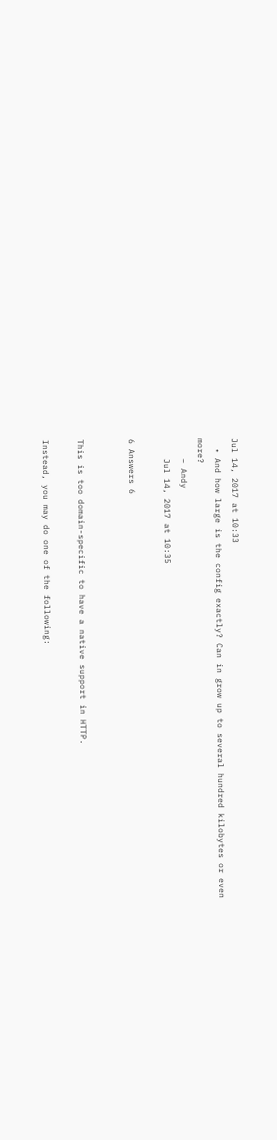Jul 14, 2017 at 10:33
  • And how large is the config exactly? Can in grow up to several hundred kilobytes or even more?
    – Andy
    Jul 14, 2017 at 10:35

6 Answers 6


This is too domain-specific to have a native support in HTTP.

Instead, you may do one of the following: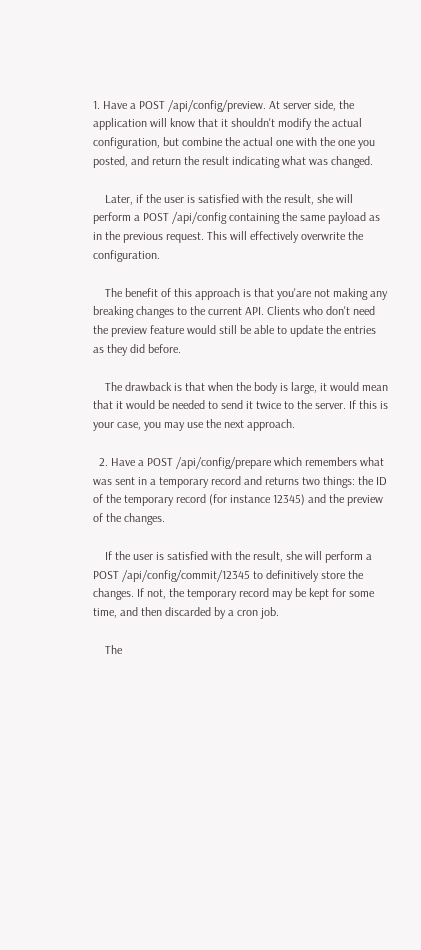1. Have a POST /api/config/preview. At server side, the application will know that it shouldn't modify the actual configuration, but combine the actual one with the one you posted, and return the result indicating what was changed.

    Later, if the user is satisfied with the result, she will perform a POST /api/config containing the same payload as in the previous request. This will effectively overwrite the configuration.

    The benefit of this approach is that you'are not making any breaking changes to the current API. Clients who don't need the preview feature would still be able to update the entries as they did before.

    The drawback is that when the body is large, it would mean that it would be needed to send it twice to the server. If this is your case, you may use the next approach.

  2. Have a POST /api/config/prepare which remembers what was sent in a temporary record and returns two things: the ID of the temporary record (for instance 12345) and the preview of the changes.

    If the user is satisfied with the result, she will perform a POST /api/config/commit/12345 to definitively store the changes. If not, the temporary record may be kept for some time, and then discarded by a cron job.

    The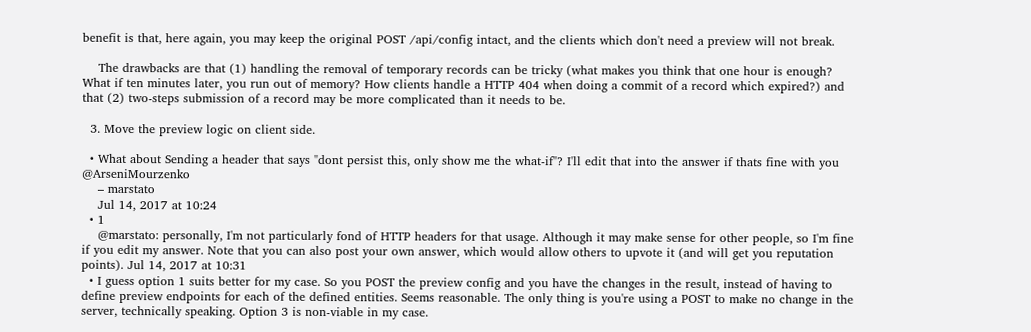benefit is that, here again, you may keep the original POST /api/config intact, and the clients which don't need a preview will not break.

    The drawbacks are that (1) handling the removal of temporary records can be tricky (what makes you think that one hour is enough? What if ten minutes later, you run out of memory? How clients handle a HTTP 404 when doing a commit of a record which expired?) and that (2) two-steps submission of a record may be more complicated than it needs to be.

  3. Move the preview logic on client side.

  • What about Sending a header that says "dont persist this, only show me the what-if"? I'll edit that into the answer if thats fine with you @ArseniMourzenko
    – marstato
    Jul 14, 2017 at 10:24
  • 1
    @marstato: personally, I'm not particularly fond of HTTP headers for that usage. Although it may make sense for other people, so I'm fine if you edit my answer. Note that you can also post your own answer, which would allow others to upvote it (and will get you reputation points). Jul 14, 2017 at 10:31
  • I guess option 1 suits better for my case. So you POST the preview config and you have the changes in the result, instead of having to define preview endpoints for each of the defined entities. Seems reasonable. The only thing is you're using a POST to make no change in the server, technically speaking. Option 3 is non-viable in my case.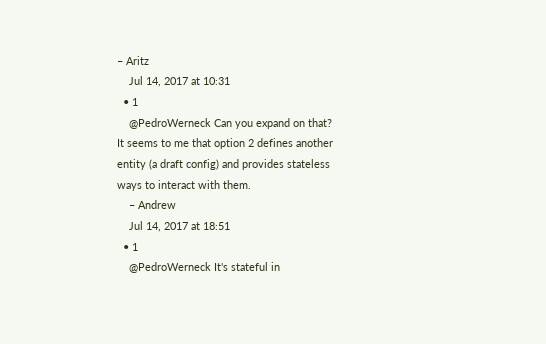– Aritz
    Jul 14, 2017 at 10:31
  • 1
    @PedroWerneck Can you expand on that? It seems to me that option 2 defines another entity (a draft config) and provides stateless ways to interact with them.
    – Andrew
    Jul 14, 2017 at 18:51
  • 1
    @PedroWerneck It's stateful in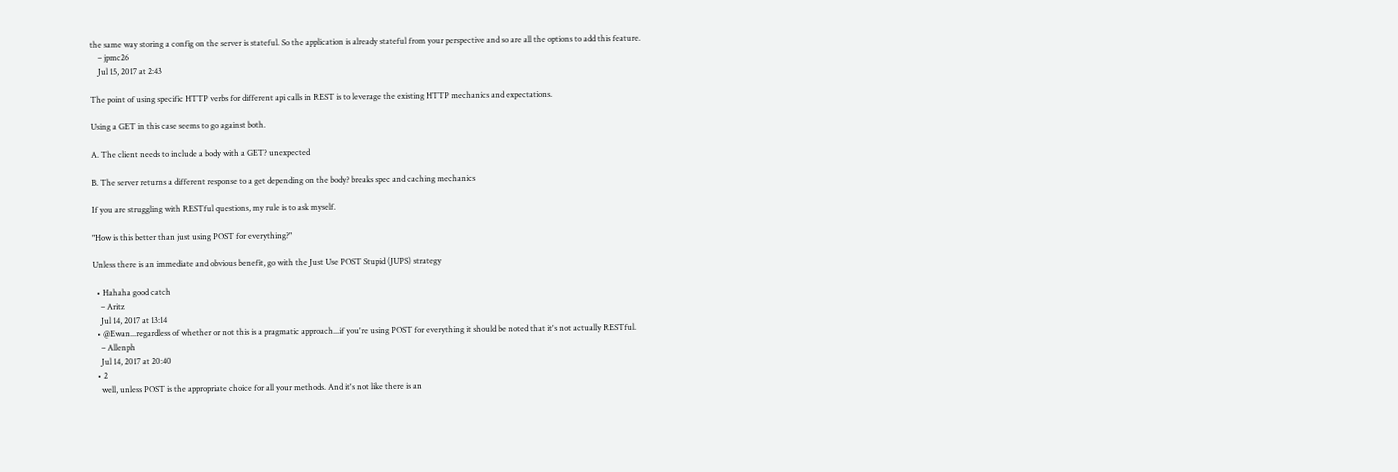the same way storing a config on the server is stateful. So the application is already stateful from your perspective and so are all the options to add this feature.
    – jpmc26
    Jul 15, 2017 at 2:43

The point of using specific HTTP verbs for different api calls in REST is to leverage the existing HTTP mechanics and expectations.

Using a GET in this case seems to go against both.

A. The client needs to include a body with a GET? unexpected

B. The server returns a different response to a get depending on the body? breaks spec and caching mechanics

If you are struggling with RESTful questions, my rule is to ask myself.

"How is this better than just using POST for everything?"

Unless there is an immediate and obvious benefit, go with the Just Use POST Stupid (JUPS) strategy

  • Hahaha good catch
    – Aritz
    Jul 14, 2017 at 13:14
  • @Ewan...regardless of whether or not this is a pragmatic approach...if you're using POST for everything it should be noted that it's not actually RESTful.
    – Allenph
    Jul 14, 2017 at 20:40
  • 2
    well, unless POST is the appropriate choice for all your methods. And it's not like there is an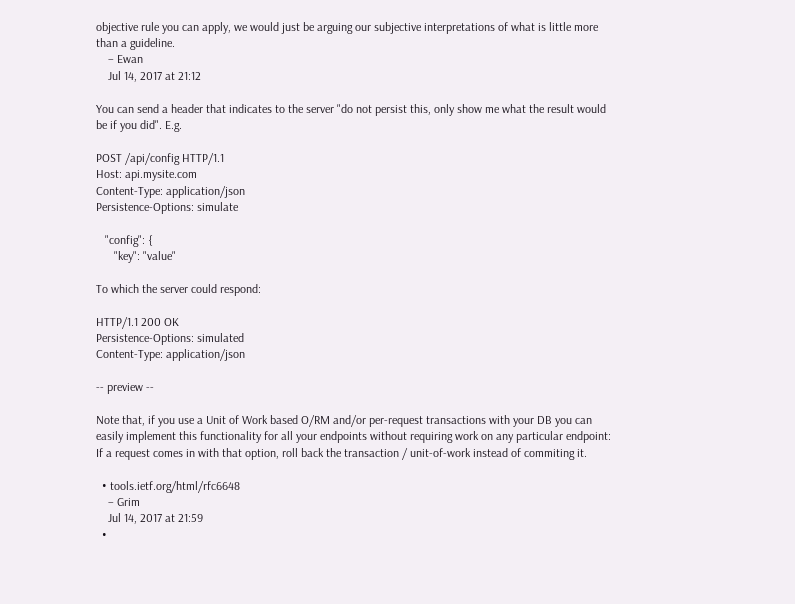objective rule you can apply, we would just be arguing our subjective interpretations of what is little more than a guideline.
    – Ewan
    Jul 14, 2017 at 21:12

You can send a header that indicates to the server "do not persist this, only show me what the result would be if you did". E.g.

POST /api/config HTTP/1.1
Host: api.mysite.com
Content-Type: application/json
Persistence-Options: simulate

   "config": {
      "key": "value"

To which the server could respond:

HTTP/1.1 200 OK
Persistence-Options: simulated
Content-Type: application/json

-- preview --

Note that, if you use a Unit of Work based O/RM and/or per-request transactions with your DB you can easily implement this functionality for all your endpoints without requiring work on any particular endpoint: If a request comes in with that option, roll back the transaction / unit-of-work instead of commiting it.

  • tools.ietf.org/html/rfc6648
    – Grim
    Jul 14, 2017 at 21:59
  •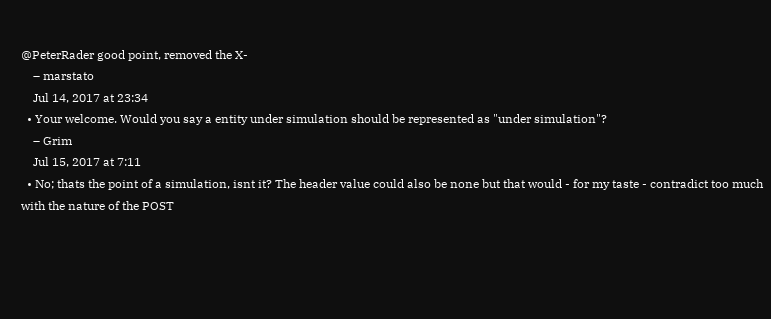@PeterRader good point, removed the X-
    – marstato
    Jul 14, 2017 at 23:34
  • Your welcome. Would you say a entity under simulation should be represented as "under simulation"?
    – Grim
    Jul 15, 2017 at 7:11
  • No; thats the point of a simulation, isnt it? The header value could also be none but that would - for my taste - contradict too much with the nature of the POST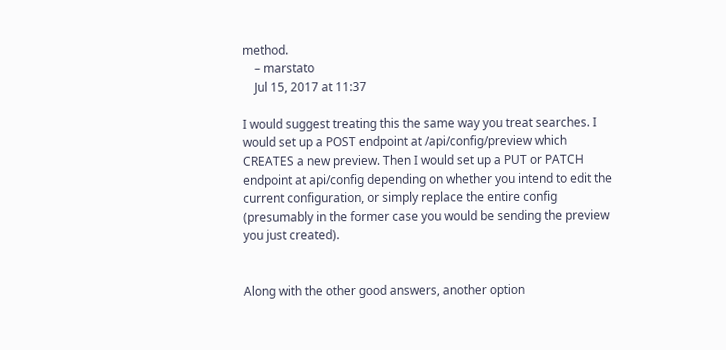method.
    – marstato
    Jul 15, 2017 at 11:37

I would suggest treating this the same way you treat searches. I would set up a POST endpoint at /api/config/preview which CREATES a new preview. Then I would set up a PUT or PATCH endpoint at api/config depending on whether you intend to edit the current configuration, or simply replace the entire config (presumably in the former case you would be sending the preview you just created).


Along with the other good answers, another option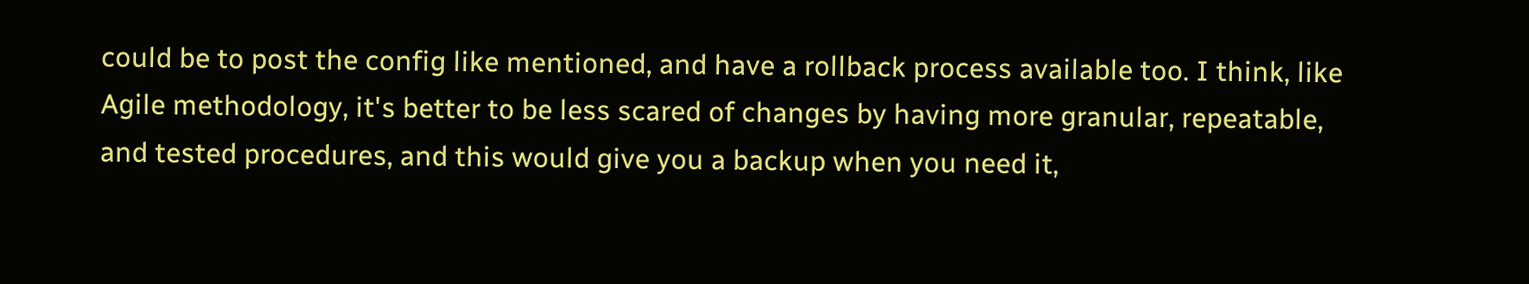could be to post the config like mentioned, and have a rollback process available too. I think, like Agile methodology, it's better to be less scared of changes by having more granular, repeatable, and tested procedures, and this would give you a backup when you need it,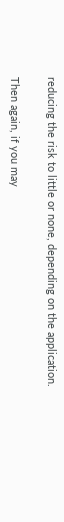reducing the risk to little or none, depending on the application.

Then again, if you may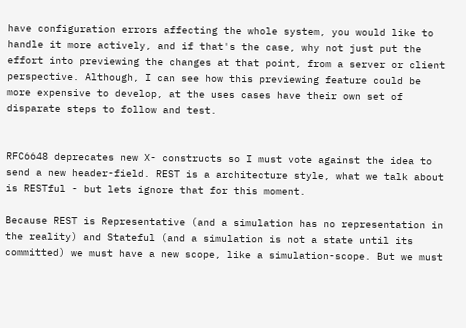have configuration errors affecting the whole system, you would like to handle it more actively, and if that's the case, why not just put the effort into previewing the changes at that point, from a server or client perspective. Although, I can see how this previewing feature could be more expensive to develop, at the uses cases have their own set of disparate steps to follow and test.


RFC6648 deprecates new X- constructs so I must vote against the idea to send a new header-field. REST is a architecture style, what we talk about is RESTful - but lets ignore that for this moment.

Because REST is Representative (and a simulation has no representation in the reality) and Stateful (and a simulation is not a state until its committed) we must have a new scope, like a simulation-scope. But we must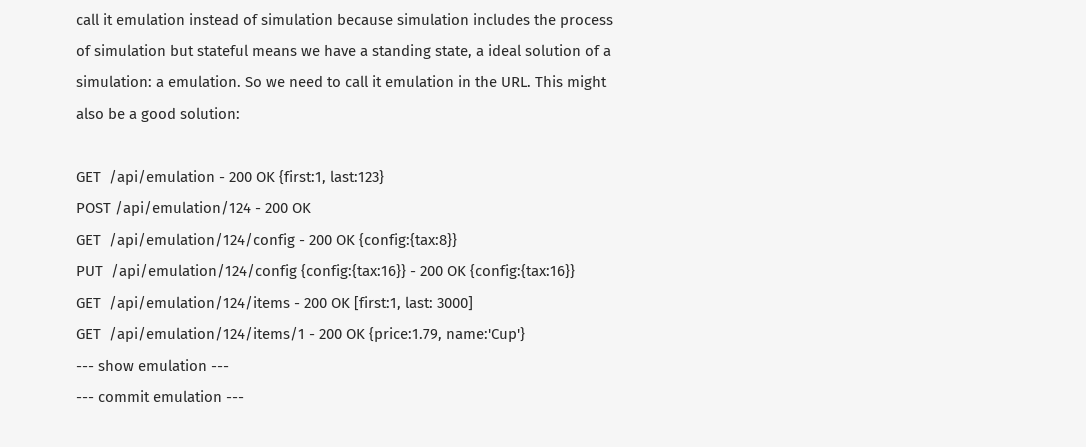call it emulation instead of simulation because simulation includes the process of simulation but stateful means we have a standing state, a ideal solution of a simulation: a emulation. So we need to call it emulation in the URL. This might also be a good solution:

GET  /api/emulation - 200 OK {first:1, last:123}
POST /api/emulation/124 - 200 OK
GET  /api/emulation/124/config - 200 OK {config:{tax:8}}
PUT  /api/emulation/124/config {config:{tax:16}} - 200 OK {config:{tax:16}}
GET  /api/emulation/124/items - 200 OK [first:1, last: 3000]
GET  /api/emulation/124/items/1 - 200 OK {price:1.79, name:'Cup'}
--- show emulation ---
--- commit emulation ---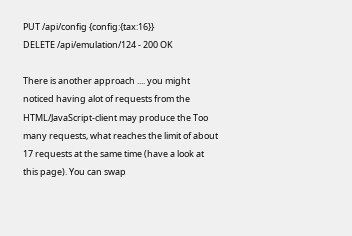PUT /api/config {config:{tax:16}}
DELETE /api/emulation/124 - 200 OK

There is another approach .... you might noticed having alot of requests from the HTML/JavaScript-client may produce the Too many requests, what reaches the limit of about 17 requests at the same time (have a look at this page). You can swap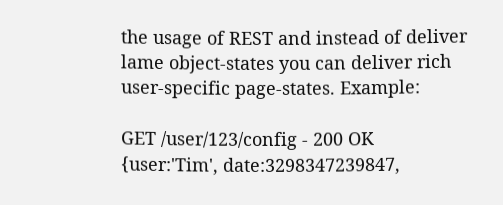the usage of REST and instead of deliver lame object-states you can deliver rich user-specific page-states. Example:

GET /user/123/config - 200 OK {user:'Tim', date:3298347239847,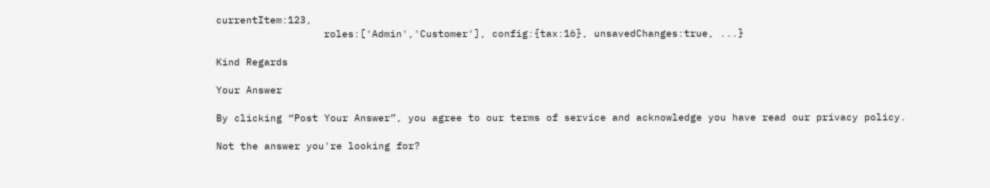currentItem:123,
                  roles:['Admin','Customer'], config:{tax:16}, unsavedChanges:true, ...}

Kind Regards

Your Answer

By clicking “Post Your Answer”, you agree to our terms of service and acknowledge you have read our privacy policy.

Not the answer you're looking for?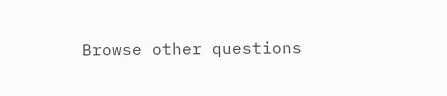Browse other questions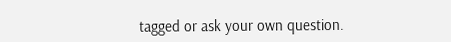tagged or ask your own question.